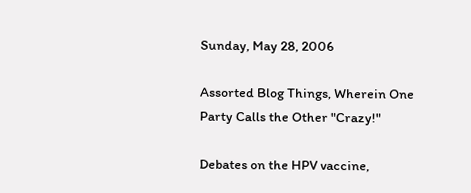Sunday, May 28, 2006

Assorted Blog Things, Wherein One Party Calls the Other "Crazy!"

Debates on the HPV vaccine,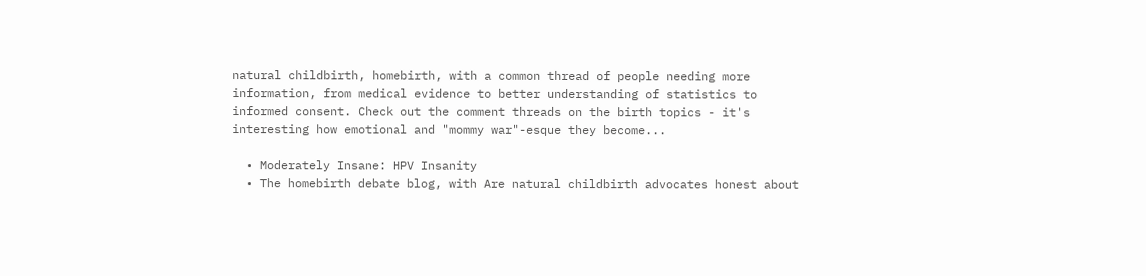natural childbirth, homebirth, with a common thread of people needing more information, from medical evidence to better understanding of statistics to informed consent. Check out the comment threads on the birth topics - it's interesting how emotional and "mommy war"-esque they become...

  • Moderately Insane: HPV Insanity
  • The homebirth debate blog, with Are natural childbirth advocates honest about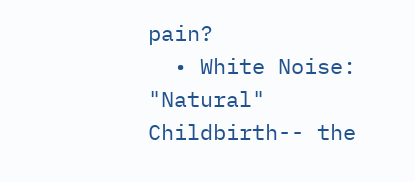pain?
  • White Noise: "Natural" Childbirth-- the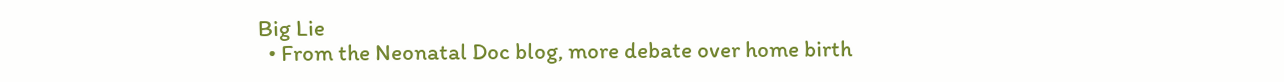Big Lie
  • From the Neonatal Doc blog, more debate over home birth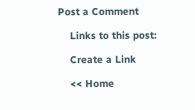Post a Comment

    Links to this post:

    Create a Link

    << Home